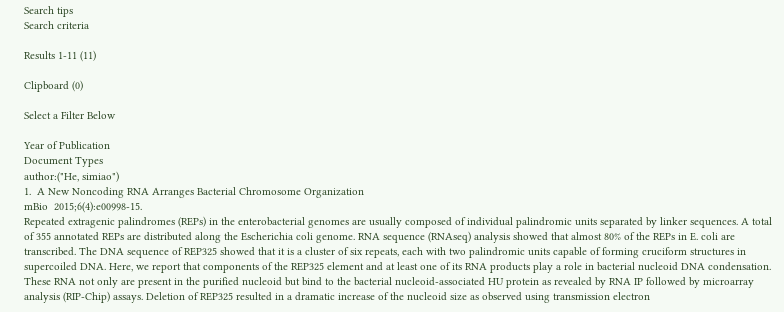Search tips
Search criteria

Results 1-11 (11)

Clipboard (0)

Select a Filter Below

Year of Publication
Document Types
author:("He, simiao")
1.  A New Noncoding RNA Arranges Bacterial Chromosome Organization
mBio  2015;6(4):e00998-15.
Repeated extragenic palindromes (REPs) in the enterobacterial genomes are usually composed of individual palindromic units separated by linker sequences. A total of 355 annotated REPs are distributed along the Escherichia coli genome. RNA sequence (RNAseq) analysis showed that almost 80% of the REPs in E. coli are transcribed. The DNA sequence of REP325 showed that it is a cluster of six repeats, each with two palindromic units capable of forming cruciform structures in supercoiled DNA. Here, we report that components of the REP325 element and at least one of its RNA products play a role in bacterial nucleoid DNA condensation. These RNA not only are present in the purified nucleoid but bind to the bacterial nucleoid-associated HU protein as revealed by RNA IP followed by microarray analysis (RIP-Chip) assays. Deletion of REP325 resulted in a dramatic increase of the nucleoid size as observed using transmission electron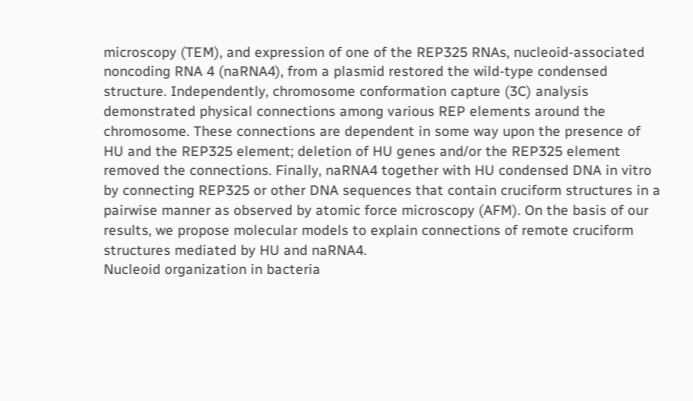microscopy (TEM), and expression of one of the REP325 RNAs, nucleoid-associated noncoding RNA 4 (naRNA4), from a plasmid restored the wild-type condensed structure. Independently, chromosome conformation capture (3C) analysis demonstrated physical connections among various REP elements around the chromosome. These connections are dependent in some way upon the presence of HU and the REP325 element; deletion of HU genes and/or the REP325 element removed the connections. Finally, naRNA4 together with HU condensed DNA in vitro by connecting REP325 or other DNA sequences that contain cruciform structures in a pairwise manner as observed by atomic force microscopy (AFM). On the basis of our results, we propose molecular models to explain connections of remote cruciform structures mediated by HU and naRNA4.
Nucleoid organization in bacteria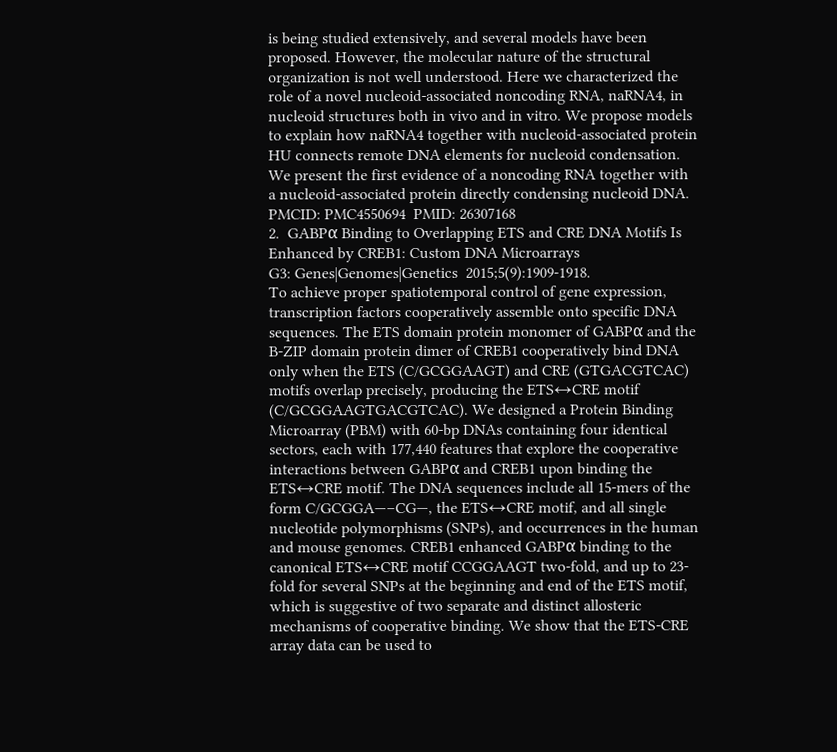is being studied extensively, and several models have been proposed. However, the molecular nature of the structural organization is not well understood. Here we characterized the role of a novel nucleoid-associated noncoding RNA, naRNA4, in nucleoid structures both in vivo and in vitro. We propose models to explain how naRNA4 together with nucleoid-associated protein HU connects remote DNA elements for nucleoid condensation. We present the first evidence of a noncoding RNA together with a nucleoid-associated protein directly condensing nucleoid DNA.
PMCID: PMC4550694  PMID: 26307168
2.  GABPα Binding to Overlapping ETS and CRE DNA Motifs Is Enhanced by CREB1: Custom DNA Microarrays
G3: Genes|Genomes|Genetics  2015;5(9):1909-1918.
To achieve proper spatiotemporal control of gene expression, transcription factors cooperatively assemble onto specific DNA sequences. The ETS domain protein monomer of GABPα and the B-ZIP domain protein dimer of CREB1 cooperatively bind DNA only when the ETS (C/GCGGAAGT) and CRE (GTGACGTCAC) motifs overlap precisely, producing the ETS↔CRE motif (C/GCGGAAGTGACGTCAC). We designed a Protein Binding Microarray (PBM) with 60-bp DNAs containing four identical sectors, each with 177,440 features that explore the cooperative interactions between GABPα and CREB1 upon binding the ETS↔CRE motif. The DNA sequences include all 15-mers of the form C/GCGGA—–CG—, the ETS↔CRE motif, and all single nucleotide polymorphisms (SNPs), and occurrences in the human and mouse genomes. CREB1 enhanced GABPα binding to the canonical ETS↔CRE motif CCGGAAGT two-fold, and up to 23-fold for several SNPs at the beginning and end of the ETS motif, which is suggestive of two separate and distinct allosteric mechanisms of cooperative binding. We show that the ETS-CRE array data can be used to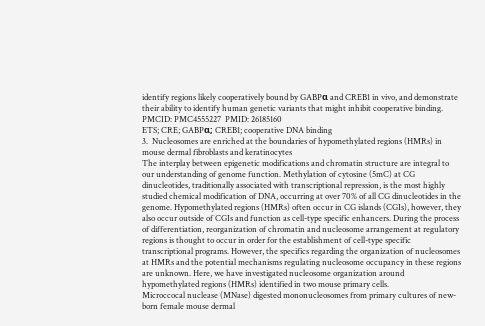identify regions likely cooperatively bound by GABPα and CREB1 in vivo, and demonstrate their ability to identify human genetic variants that might inhibit cooperative binding.
PMCID: PMC4555227  PMID: 26185160
ETS; CRE; GABPα; CREB1; cooperative DNA binding
3.  Nucleosomes are enriched at the boundaries of hypomethylated regions (HMRs) in mouse dermal fibroblasts and keratinocytes
The interplay between epigenetic modifications and chromatin structure are integral to our understanding of genome function. Methylation of cytosine (5mC) at CG dinucleotides, traditionally associated with transcriptional repression, is the most highly studied chemical modification of DNA, occurring at over 70% of all CG dinucleotides in the genome. Hypomethylated regions (HMRs) often occur in CG islands (CGIs), however, they also occur outside of CGIs and function as cell-type specific enhancers. During the process of differentiation, reorganization of chromatin and nucleosome arrangement at regulatory regions is thought to occur in order for the establishment of cell-type specific transcriptional programs. However, the specifics regarding the organization of nucleosomes at HMRs and the potential mechanisms regulating nucleosome occupancy in these regions are unknown. Here, we have investigated nucleosome organization around hypomethylated regions (HMRs) identified in two mouse primary cells.
Microccocal nuclease (MNase) digested mononucleosomes from primary cultures of new-born female mouse dermal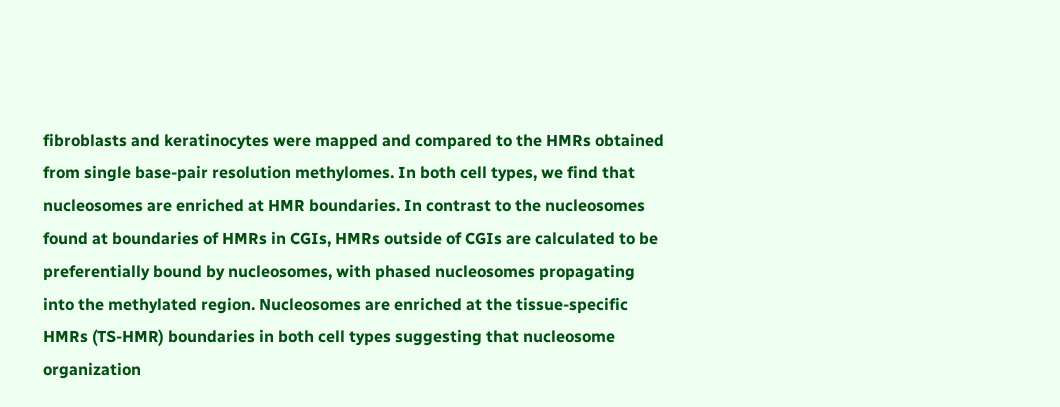fibroblasts and keratinocytes were mapped and compared to the HMRs obtained from single base-pair resolution methylomes. In both cell types, we find that nucleosomes are enriched at HMR boundaries. In contrast to the nucleosomes found at boundaries of HMRs in CGIs, HMRs outside of CGIs are calculated to be preferentially bound by nucleosomes, with phased nucleosomes propagating into the methylated region. Nucleosomes are enriched at the tissue-specific HMRs (TS-HMR) boundaries in both cell types suggesting that nucleosome organization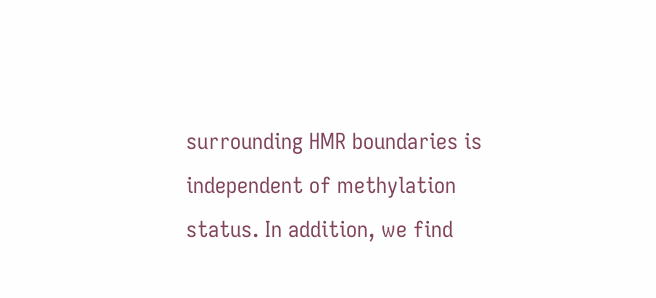surrounding HMR boundaries is independent of methylation status. In addition, we find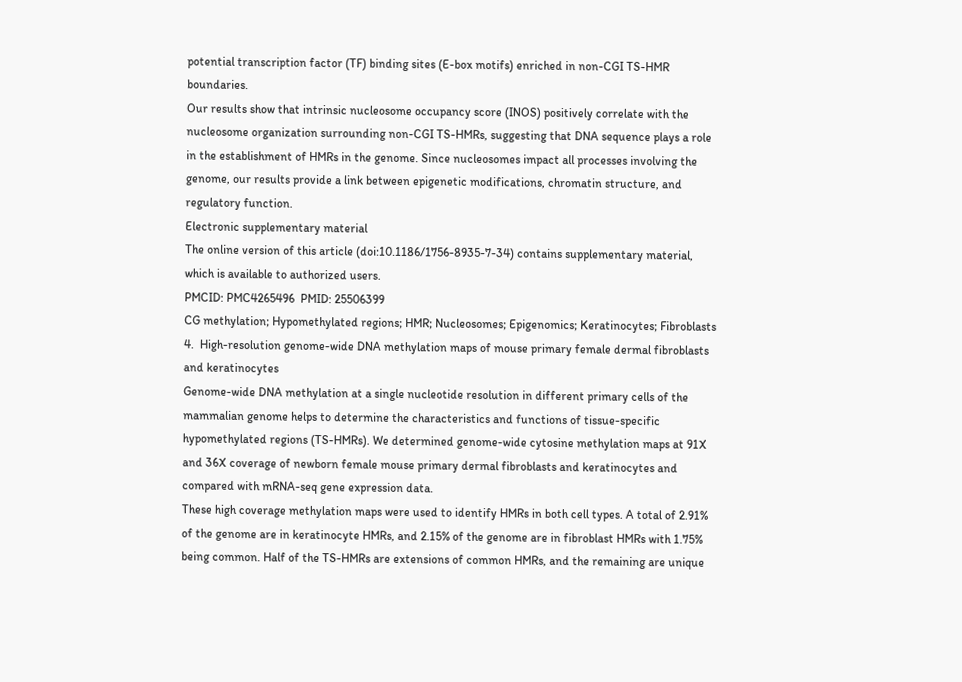potential transcription factor (TF) binding sites (E-box motifs) enriched in non-CGI TS-HMR boundaries.
Our results show that intrinsic nucleosome occupancy score (INOS) positively correlate with the nucleosome organization surrounding non-CGI TS-HMRs, suggesting that DNA sequence plays a role in the establishment of HMRs in the genome. Since nucleosomes impact all processes involving the genome, our results provide a link between epigenetic modifications, chromatin structure, and regulatory function.
Electronic supplementary material
The online version of this article (doi:10.1186/1756-8935-7-34) contains supplementary material, which is available to authorized users.
PMCID: PMC4265496  PMID: 25506399
CG methylation; Hypomethylated regions; HMR; Nucleosomes; Epigenomics; Keratinocytes; Fibroblasts
4.  High-resolution genome-wide DNA methylation maps of mouse primary female dermal fibroblasts and keratinocytes
Genome-wide DNA methylation at a single nucleotide resolution in different primary cells of the mammalian genome helps to determine the characteristics and functions of tissue-specific hypomethylated regions (TS-HMRs). We determined genome-wide cytosine methylation maps at 91X and 36X coverage of newborn female mouse primary dermal fibroblasts and keratinocytes and compared with mRNA-seq gene expression data.
These high coverage methylation maps were used to identify HMRs in both cell types. A total of 2.91% of the genome are in keratinocyte HMRs, and 2.15% of the genome are in fibroblast HMRs with 1.75% being common. Half of the TS-HMRs are extensions of common HMRs, and the remaining are unique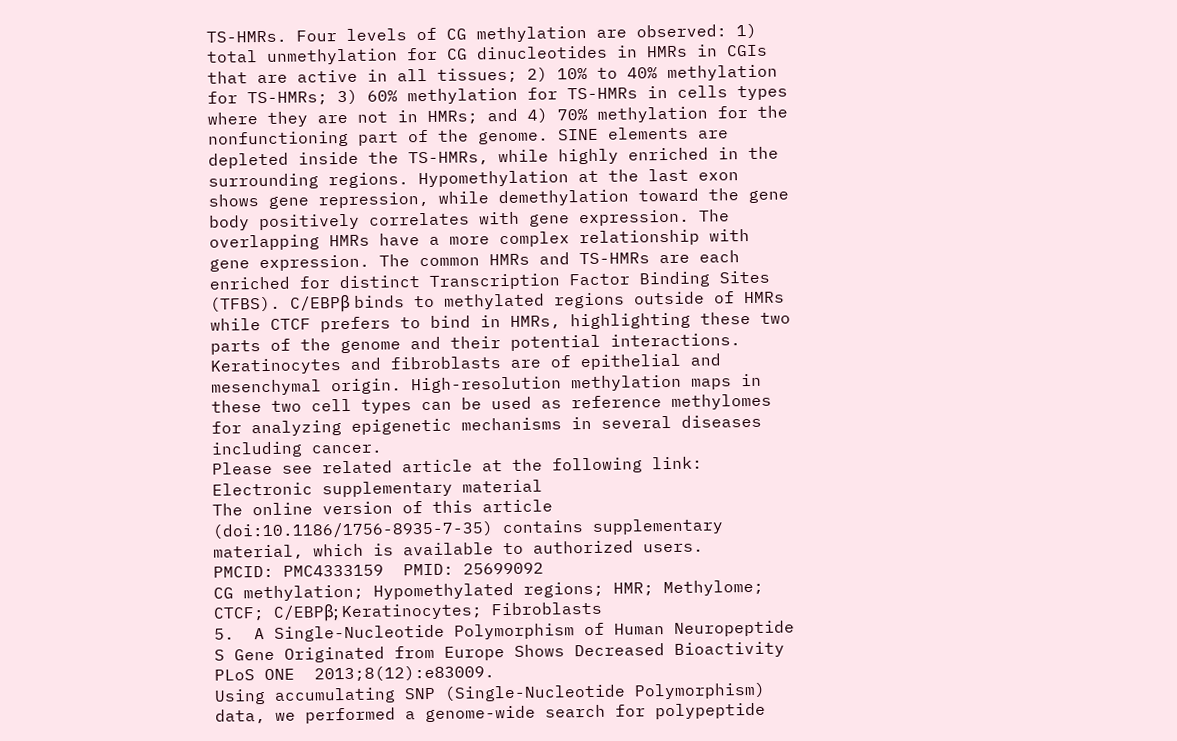TS-HMRs. Four levels of CG methylation are observed: 1) total unmethylation for CG dinucleotides in HMRs in CGIs that are active in all tissues; 2) 10% to 40% methylation for TS-HMRs; 3) 60% methylation for TS-HMRs in cells types where they are not in HMRs; and 4) 70% methylation for the nonfunctioning part of the genome. SINE elements are depleted inside the TS-HMRs, while highly enriched in the surrounding regions. Hypomethylation at the last exon shows gene repression, while demethylation toward the gene body positively correlates with gene expression. The overlapping HMRs have a more complex relationship with gene expression. The common HMRs and TS-HMRs are each enriched for distinct Transcription Factor Binding Sites (TFBS). C/EBPβ binds to methylated regions outside of HMRs while CTCF prefers to bind in HMRs, highlighting these two parts of the genome and their potential interactions.
Keratinocytes and fibroblasts are of epithelial and mesenchymal origin. High-resolution methylation maps in these two cell types can be used as reference methylomes for analyzing epigenetic mechanisms in several diseases including cancer.
Please see related article at the following link:
Electronic supplementary material
The online version of this article (doi:10.1186/1756-8935-7-35) contains supplementary material, which is available to authorized users.
PMCID: PMC4333159  PMID: 25699092
CG methylation; Hypomethylated regions; HMR; Methylome; CTCF; C/EBPβ; Keratinocytes; Fibroblasts
5.  A Single-Nucleotide Polymorphism of Human Neuropeptide S Gene Originated from Europe Shows Decreased Bioactivity
PLoS ONE  2013;8(12):e83009.
Using accumulating SNP (Single-Nucleotide Polymorphism) data, we performed a genome-wide search for polypeptide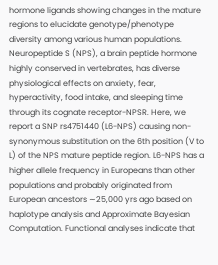hormone ligands showing changes in the mature regions to elucidate genotype/phenotype diversity among various human populations. Neuropeptide S (NPS), a brain peptide hormone highly conserved in vertebrates, has diverse physiological effects on anxiety, fear, hyperactivity, food intake, and sleeping time through its cognate receptor-NPSR. Here, we report a SNP rs4751440 (L6-NPS) causing non-synonymous substitution on the 6th position (V to L) of the NPS mature peptide region. L6-NPS has a higher allele frequency in Europeans than other populations and probably originated from European ancestors ∼25,000 yrs ago based on haplotype analysis and Approximate Bayesian Computation. Functional analyses indicate that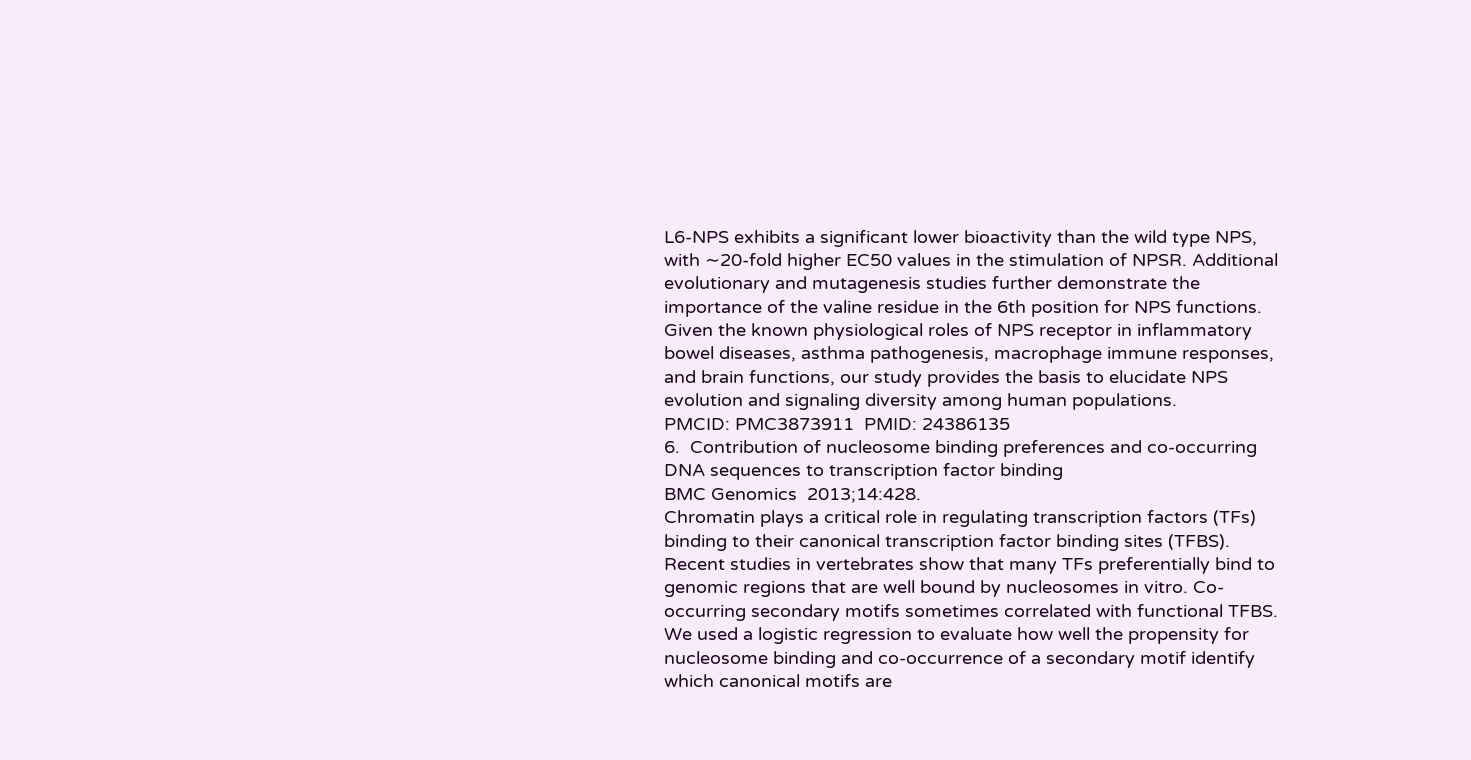L6-NPS exhibits a significant lower bioactivity than the wild type NPS, with ∼20-fold higher EC50 values in the stimulation of NPSR. Additional evolutionary and mutagenesis studies further demonstrate the importance of the valine residue in the 6th position for NPS functions. Given the known physiological roles of NPS receptor in inflammatory bowel diseases, asthma pathogenesis, macrophage immune responses, and brain functions, our study provides the basis to elucidate NPS evolution and signaling diversity among human populations.
PMCID: PMC3873911  PMID: 24386135
6.  Contribution of nucleosome binding preferences and co-occurring DNA sequences to transcription factor binding
BMC Genomics  2013;14:428.
Chromatin plays a critical role in regulating transcription factors (TFs) binding to their canonical transcription factor binding sites (TFBS). Recent studies in vertebrates show that many TFs preferentially bind to genomic regions that are well bound by nucleosomes in vitro. Co-occurring secondary motifs sometimes correlated with functional TFBS.
We used a logistic regression to evaluate how well the propensity for nucleosome binding and co-occurrence of a secondary motif identify which canonical motifs are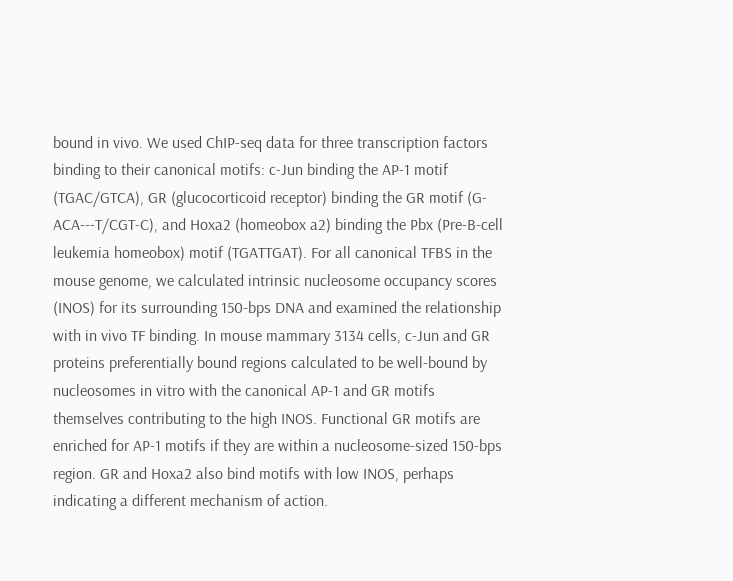bound in vivo. We used ChIP-seq data for three transcription factors binding to their canonical motifs: c-Jun binding the AP-1 motif (TGAC/GTCA), GR (glucocorticoid receptor) binding the GR motif (G-ACA---T/CGT-C), and Hoxa2 (homeobox a2) binding the Pbx (Pre-B-cell leukemia homeobox) motif (TGATTGAT). For all canonical TFBS in the mouse genome, we calculated intrinsic nucleosome occupancy scores (INOS) for its surrounding 150-bps DNA and examined the relationship with in vivo TF binding. In mouse mammary 3134 cells, c-Jun and GR proteins preferentially bound regions calculated to be well-bound by nucleosomes in vitro with the canonical AP-1 and GR motifs themselves contributing to the high INOS. Functional GR motifs are enriched for AP-1 motifs if they are within a nucleosome-sized 150-bps region. GR and Hoxa2 also bind motifs with low INOS, perhaps indicating a different mechanism of action.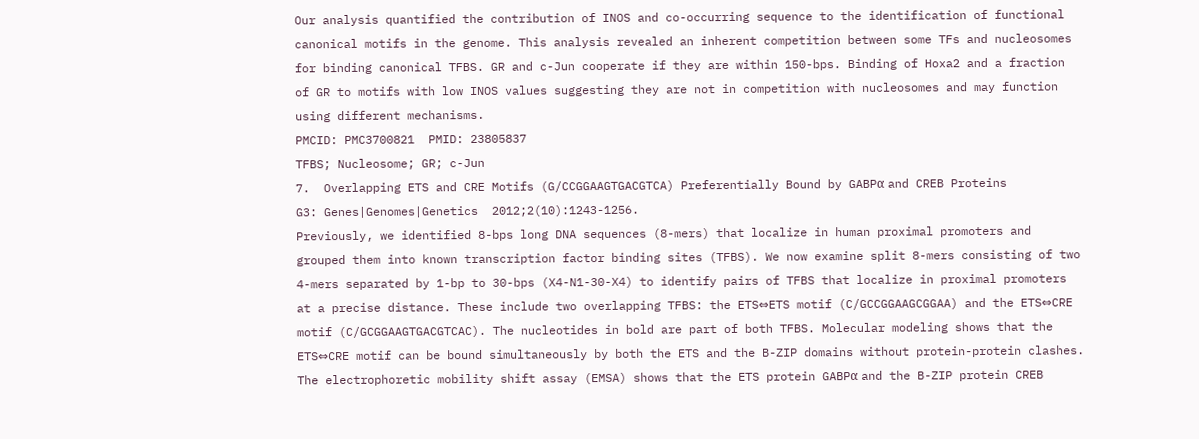Our analysis quantified the contribution of INOS and co-occurring sequence to the identification of functional canonical motifs in the genome. This analysis revealed an inherent competition between some TFs and nucleosomes for binding canonical TFBS. GR and c-Jun cooperate if they are within 150-bps. Binding of Hoxa2 and a fraction of GR to motifs with low INOS values suggesting they are not in competition with nucleosomes and may function using different mechanisms.
PMCID: PMC3700821  PMID: 23805837
TFBS; Nucleosome; GR; c-Jun
7.  Overlapping ETS and CRE Motifs (G/CCGGAAGTGACGTCA) Preferentially Bound by GABPα and CREB Proteins
G3: Genes|Genomes|Genetics  2012;2(10):1243-1256.
Previously, we identified 8-bps long DNA sequences (8-mers) that localize in human proximal promoters and grouped them into known transcription factor binding sites (TFBS). We now examine split 8-mers consisting of two 4-mers separated by 1-bp to 30-bps (X4-N1-30-X4) to identify pairs of TFBS that localize in proximal promoters at a precise distance. These include two overlapping TFBS: the ETS⇔ETS motif (C/GCCGGAAGCGGAA) and the ETS⇔CRE motif (C/GCGGAAGTGACGTCAC). The nucleotides in bold are part of both TFBS. Molecular modeling shows that the ETS⇔CRE motif can be bound simultaneously by both the ETS and the B-ZIP domains without protein-protein clashes. The electrophoretic mobility shift assay (EMSA) shows that the ETS protein GABPα and the B-ZIP protein CREB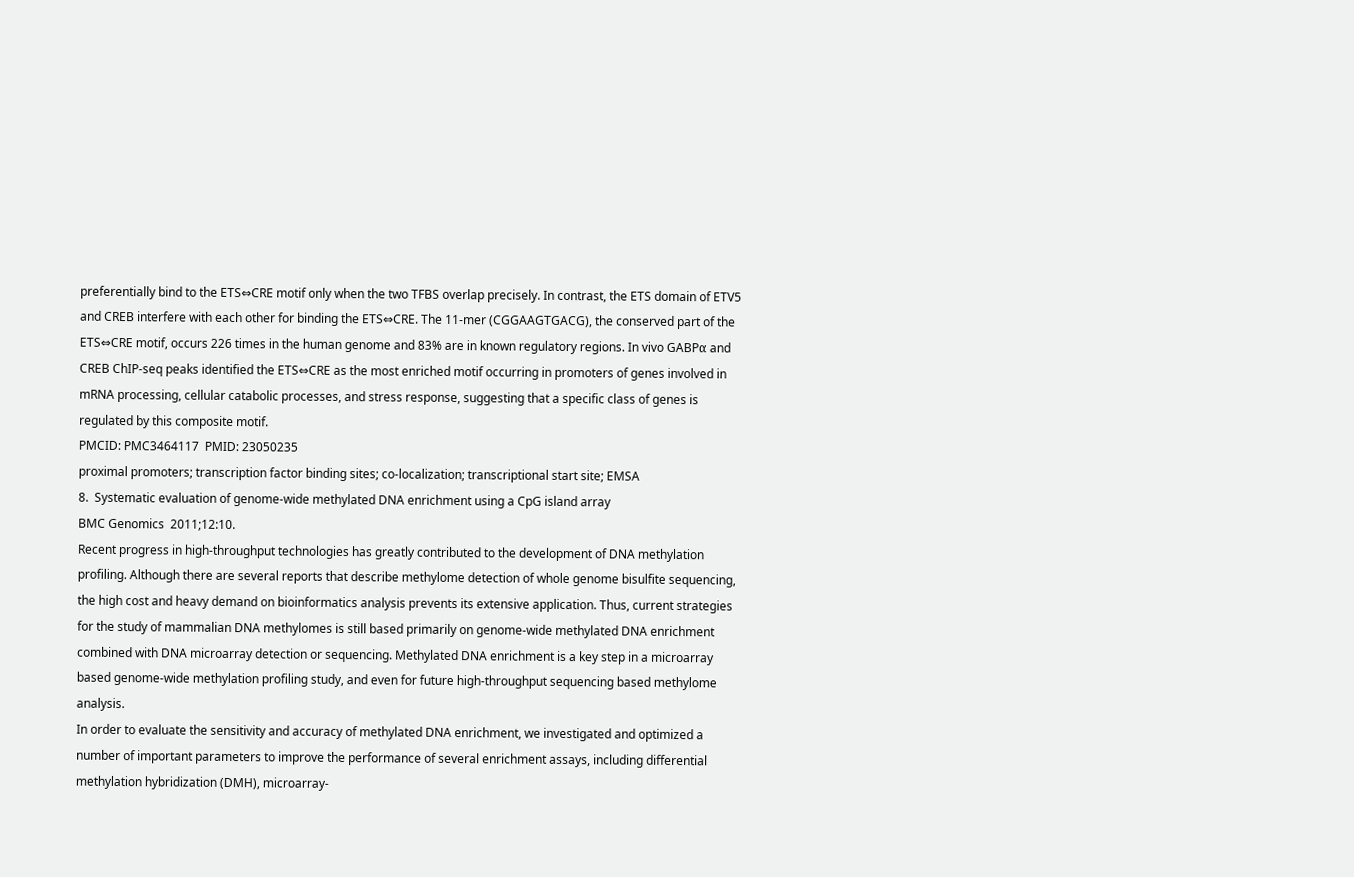preferentially bind to the ETS⇔CRE motif only when the two TFBS overlap precisely. In contrast, the ETS domain of ETV5 and CREB interfere with each other for binding the ETS⇔CRE. The 11-mer (CGGAAGTGACG), the conserved part of the ETS⇔CRE motif, occurs 226 times in the human genome and 83% are in known regulatory regions. In vivo GABPα and CREB ChIP-seq peaks identified the ETS⇔CRE as the most enriched motif occurring in promoters of genes involved in mRNA processing, cellular catabolic processes, and stress response, suggesting that a specific class of genes is regulated by this composite motif.
PMCID: PMC3464117  PMID: 23050235
proximal promoters; transcription factor binding sites; co-localization; transcriptional start site; EMSA
8.  Systematic evaluation of genome-wide methylated DNA enrichment using a CpG island array
BMC Genomics  2011;12:10.
Recent progress in high-throughput technologies has greatly contributed to the development of DNA methylation profiling. Although there are several reports that describe methylome detection of whole genome bisulfite sequencing, the high cost and heavy demand on bioinformatics analysis prevents its extensive application. Thus, current strategies for the study of mammalian DNA methylomes is still based primarily on genome-wide methylated DNA enrichment combined with DNA microarray detection or sequencing. Methylated DNA enrichment is a key step in a microarray based genome-wide methylation profiling study, and even for future high-throughput sequencing based methylome analysis.
In order to evaluate the sensitivity and accuracy of methylated DNA enrichment, we investigated and optimized a number of important parameters to improve the performance of several enrichment assays, including differential methylation hybridization (DMH), microarray-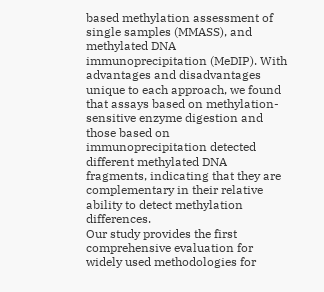based methylation assessment of single samples (MMASS), and methylated DNA immunoprecipitation (MeDIP). With advantages and disadvantages unique to each approach, we found that assays based on methylation-sensitive enzyme digestion and those based on immunoprecipitation detected different methylated DNA fragments, indicating that they are complementary in their relative ability to detect methylation differences.
Our study provides the first comprehensive evaluation for widely used methodologies for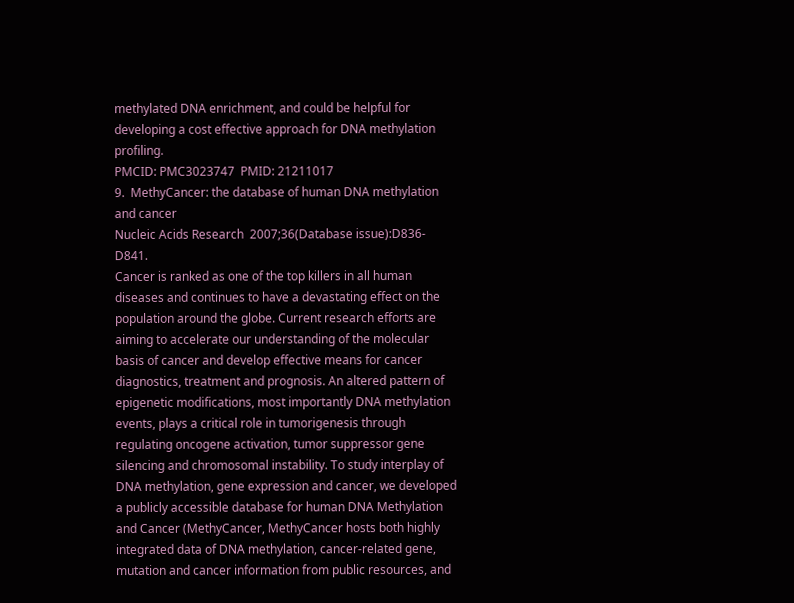methylated DNA enrichment, and could be helpful for developing a cost effective approach for DNA methylation profiling.
PMCID: PMC3023747  PMID: 21211017
9.  MethyCancer: the database of human DNA methylation and cancer
Nucleic Acids Research  2007;36(Database issue):D836-D841.
Cancer is ranked as one of the top killers in all human diseases and continues to have a devastating effect on the population around the globe. Current research efforts are aiming to accelerate our understanding of the molecular basis of cancer and develop effective means for cancer diagnostics, treatment and prognosis. An altered pattern of epigenetic modifications, most importantly DNA methylation events, plays a critical role in tumorigenesis through regulating oncogene activation, tumor suppressor gene silencing and chromosomal instability. To study interplay of DNA methylation, gene expression and cancer, we developed a publicly accessible database for human DNA Methylation and Cancer (MethyCancer, MethyCancer hosts both highly integrated data of DNA methylation, cancer-related gene, mutation and cancer information from public resources, and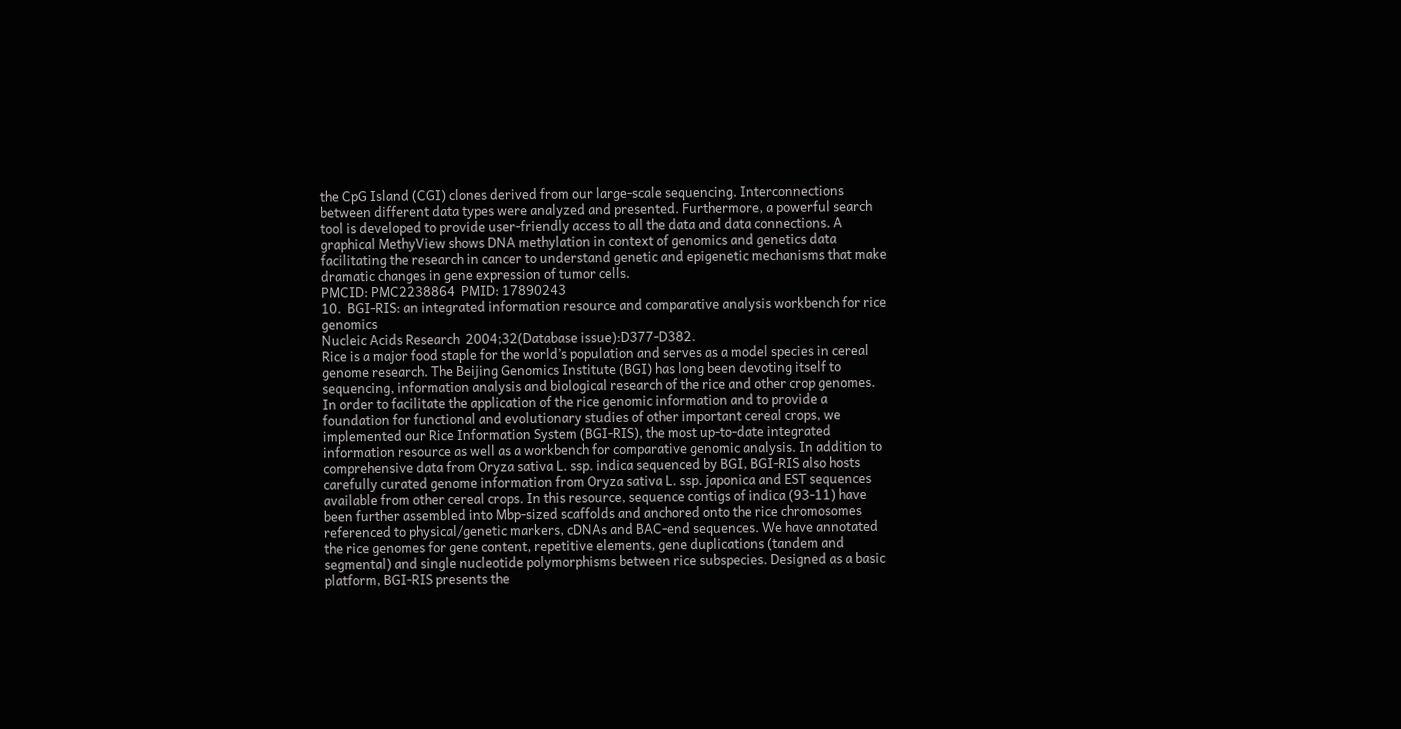the CpG Island (CGI) clones derived from our large-scale sequencing. Interconnections between different data types were analyzed and presented. Furthermore, a powerful search tool is developed to provide user-friendly access to all the data and data connections. A graphical MethyView shows DNA methylation in context of genomics and genetics data facilitating the research in cancer to understand genetic and epigenetic mechanisms that make dramatic changes in gene expression of tumor cells.
PMCID: PMC2238864  PMID: 17890243
10.  BGI-RIS: an integrated information resource and comparative analysis workbench for rice genomics
Nucleic Acids Research  2004;32(Database issue):D377-D382.
Rice is a major food staple for the world’s population and serves as a model species in cereal genome research. The Beijing Genomics Institute (BGI) has long been devoting itself to sequencing, information analysis and biological research of the rice and other crop genomes. In order to facilitate the application of the rice genomic information and to provide a foundation for functional and evolutionary studies of other important cereal crops, we implemented our Rice Information System (BGI-RIS), the most up-to-date integrated information resource as well as a workbench for comparative genomic analysis. In addition to comprehensive data from Oryza sativa L. ssp. indica sequenced by BGI, BGI-RIS also hosts carefully curated genome information from Oryza sativa L. ssp. japonica and EST sequences available from other cereal crops. In this resource, sequence contigs of indica (93-11) have been further assembled into Mbp-sized scaffolds and anchored onto the rice chromosomes referenced to physical/genetic markers, cDNAs and BAC-end sequences. We have annotated the rice genomes for gene content, repetitive elements, gene duplications (tandem and segmental) and single nucleotide polymorphisms between rice subspecies. Designed as a basic platform, BGI-RIS presents the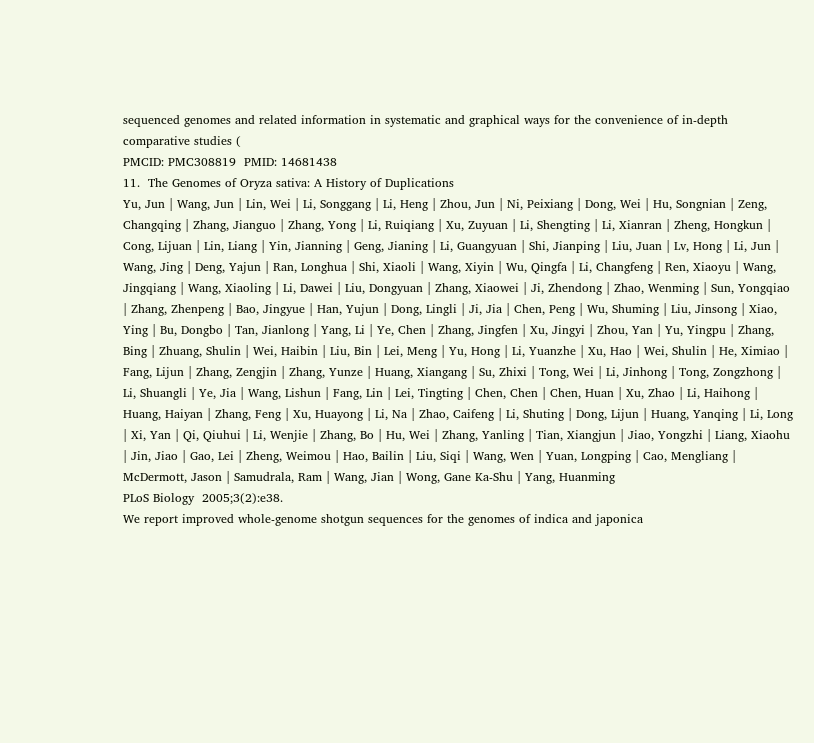sequenced genomes and related information in systematic and graphical ways for the convenience of in-depth comparative studies (
PMCID: PMC308819  PMID: 14681438
11.  The Genomes of Oryza sativa: A History of Duplications
Yu, Jun | Wang, Jun | Lin, Wei | Li, Songgang | Li, Heng | Zhou, Jun | Ni, Peixiang | Dong, Wei | Hu, Songnian | Zeng, Changqing | Zhang, Jianguo | Zhang, Yong | Li, Ruiqiang | Xu, Zuyuan | Li, Shengting | Li, Xianran | Zheng, Hongkun | Cong, Lijuan | Lin, Liang | Yin, Jianning | Geng, Jianing | Li, Guangyuan | Shi, Jianping | Liu, Juan | Lv, Hong | Li, Jun | Wang, Jing | Deng, Yajun | Ran, Longhua | Shi, Xiaoli | Wang, Xiyin | Wu, Qingfa | Li, Changfeng | Ren, Xiaoyu | Wang, Jingqiang | Wang, Xiaoling | Li, Dawei | Liu, Dongyuan | Zhang, Xiaowei | Ji, Zhendong | Zhao, Wenming | Sun, Yongqiao | Zhang, Zhenpeng | Bao, Jingyue | Han, Yujun | Dong, Lingli | Ji, Jia | Chen, Peng | Wu, Shuming | Liu, Jinsong | Xiao, Ying | Bu, Dongbo | Tan, Jianlong | Yang, Li | Ye, Chen | Zhang, Jingfen | Xu, Jingyi | Zhou, Yan | Yu, Yingpu | Zhang, Bing | Zhuang, Shulin | Wei, Haibin | Liu, Bin | Lei, Meng | Yu, Hong | Li, Yuanzhe | Xu, Hao | Wei, Shulin | He, Ximiao | Fang, Lijun | Zhang, Zengjin | Zhang, Yunze | Huang, Xiangang | Su, Zhixi | Tong, Wei | Li, Jinhong | Tong, Zongzhong | Li, Shuangli | Ye, Jia | Wang, Lishun | Fang, Lin | Lei, Tingting | Chen, Chen | Chen, Huan | Xu, Zhao | Li, Haihong | Huang, Haiyan | Zhang, Feng | Xu, Huayong | Li, Na | Zhao, Caifeng | Li, Shuting | Dong, Lijun | Huang, Yanqing | Li, Long | Xi, Yan | Qi, Qiuhui | Li, Wenjie | Zhang, Bo | Hu, Wei | Zhang, Yanling | Tian, Xiangjun | Jiao, Yongzhi | Liang, Xiaohu | Jin, Jiao | Gao, Lei | Zheng, Weimou | Hao, Bailin | Liu, Siqi | Wang, Wen | Yuan, Longping | Cao, Mengliang | McDermott, Jason | Samudrala, Ram | Wang, Jian | Wong, Gane Ka-Shu | Yang, Huanming
PLoS Biology  2005;3(2):e38.
We report improved whole-genome shotgun sequences for the genomes of indica and japonica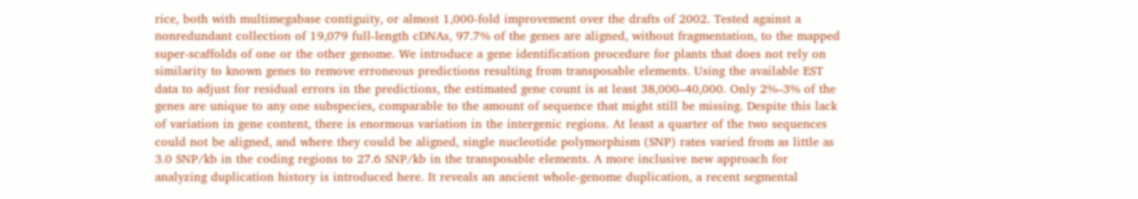rice, both with multimegabase contiguity, or almost 1,000-fold improvement over the drafts of 2002. Tested against a nonredundant collection of 19,079 full-length cDNAs, 97.7% of the genes are aligned, without fragmentation, to the mapped super-scaffolds of one or the other genome. We introduce a gene identification procedure for plants that does not rely on similarity to known genes to remove erroneous predictions resulting from transposable elements. Using the available EST data to adjust for residual errors in the predictions, the estimated gene count is at least 38,000–40,000. Only 2%–3% of the genes are unique to any one subspecies, comparable to the amount of sequence that might still be missing. Despite this lack of variation in gene content, there is enormous variation in the intergenic regions. At least a quarter of the two sequences could not be aligned, and where they could be aligned, single nucleotide polymorphism (SNP) rates varied from as little as 3.0 SNP/kb in the coding regions to 27.6 SNP/kb in the transposable elements. A more inclusive new approach for analyzing duplication history is introduced here. It reveals an ancient whole-genome duplication, a recent segmental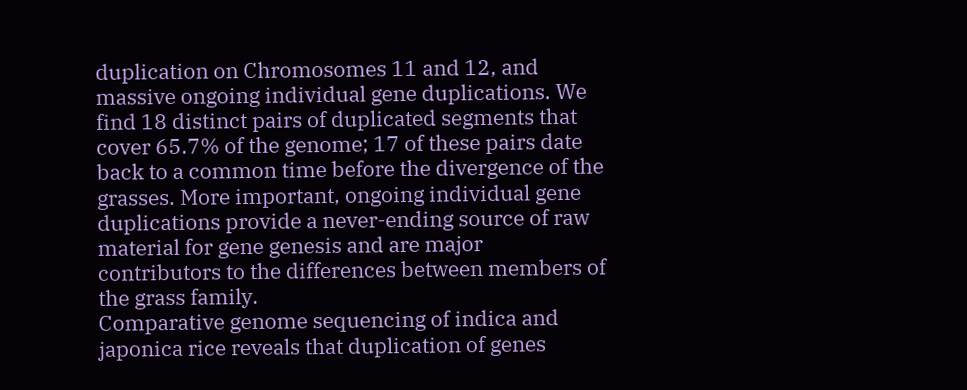duplication on Chromosomes 11 and 12, and massive ongoing individual gene duplications. We find 18 distinct pairs of duplicated segments that cover 65.7% of the genome; 17 of these pairs date back to a common time before the divergence of the grasses. More important, ongoing individual gene duplications provide a never-ending source of raw material for gene genesis and are major contributors to the differences between members of the grass family.
Comparative genome sequencing of indica and japonica rice reveals that duplication of genes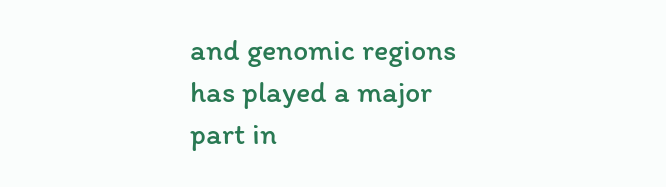and genomic regions has played a major part in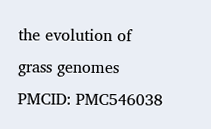the evolution of grass genomes
PMCID: PMC546038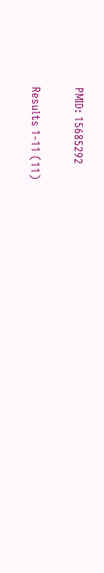PMID: 15685292

Results 1-11 (11)